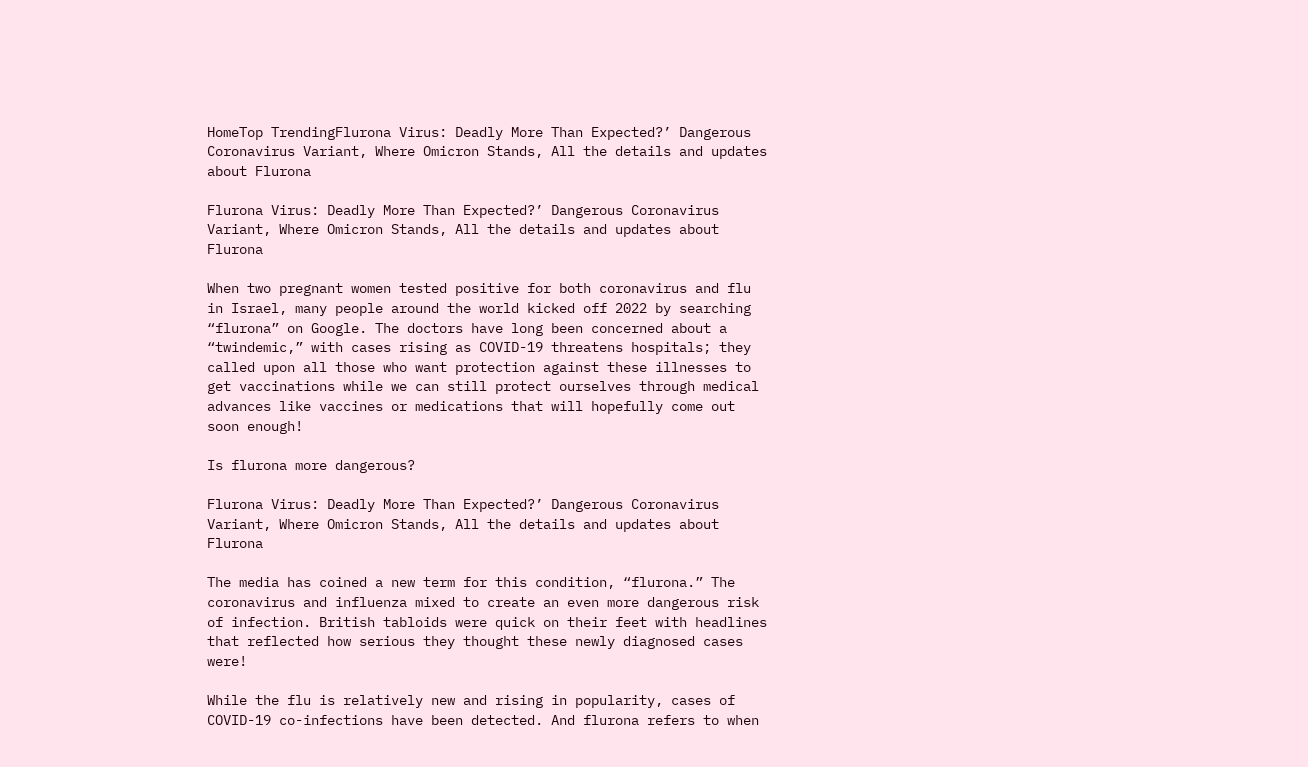HomeTop TrendingFlurona Virus: Deadly More Than Expected?’ Dangerous Coronavirus Variant, Where Omicron Stands, All the details and updates about Flurona

Flurona Virus: Deadly More Than Expected?’ Dangerous Coronavirus Variant, Where Omicron Stands, All the details and updates about Flurona

When two pregnant women tested positive for both coronavirus and flu in Israel, many people around the world kicked off 2022 by searching “flurona” on Google. The doctors have long been concerned about a “twindemic,” with cases rising as COVID-19 threatens hospitals; they called upon all those who want protection against these illnesses to get vaccinations while we can still protect ourselves through medical advances like vaccines or medications that will hopefully come out soon enough!

Is flurona more dangerous?

Flurona Virus: Deadly More Than Expected?’ Dangerous Coronavirus Variant, Where Omicron Stands, All the details and updates about Flurona

The media has coined a new term for this condition, “flurona.” The coronavirus and influenza mixed to create an even more dangerous risk of infection. British tabloids were quick on their feet with headlines that reflected how serious they thought these newly diagnosed cases were!

While the flu is relatively new and rising in popularity, cases of COVID-19 co-infections have been detected. And flurona refers to when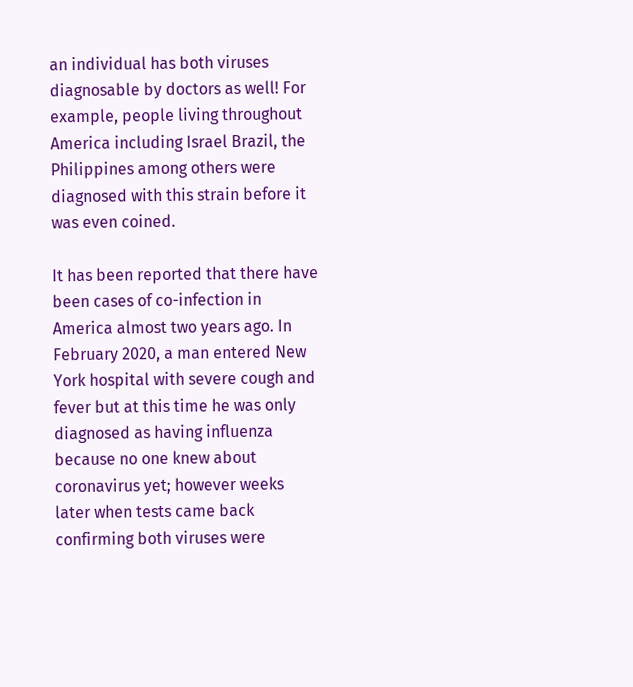an individual has both viruses diagnosable by doctors as well! For example, people living throughout America including Israel Brazil, the Philippines among others were diagnosed with this strain before it was even coined.

It has been reported that there have been cases of co-infection in America almost two years ago. In February 2020, a man entered New York hospital with severe cough and fever but at this time he was only diagnosed as having influenza because no one knew about coronavirus yet; however weeks later when tests came back confirming both viruses were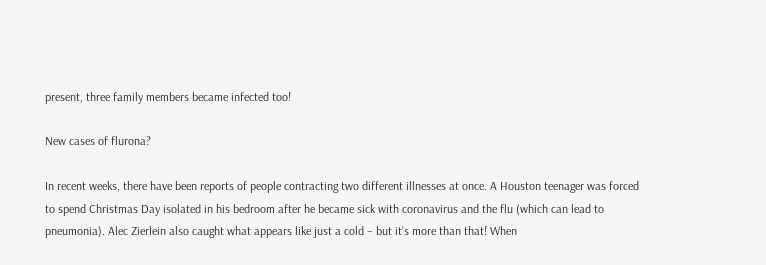present, three family members became infected too!

New cases of flurona?

In recent weeks, there have been reports of people contracting two different illnesses at once. A Houston teenager was forced to spend Christmas Day isolated in his bedroom after he became sick with coronavirus and the flu (which can lead to pneumonia). Alec Zierlein also caught what appears like just a cold – but it’s more than that! When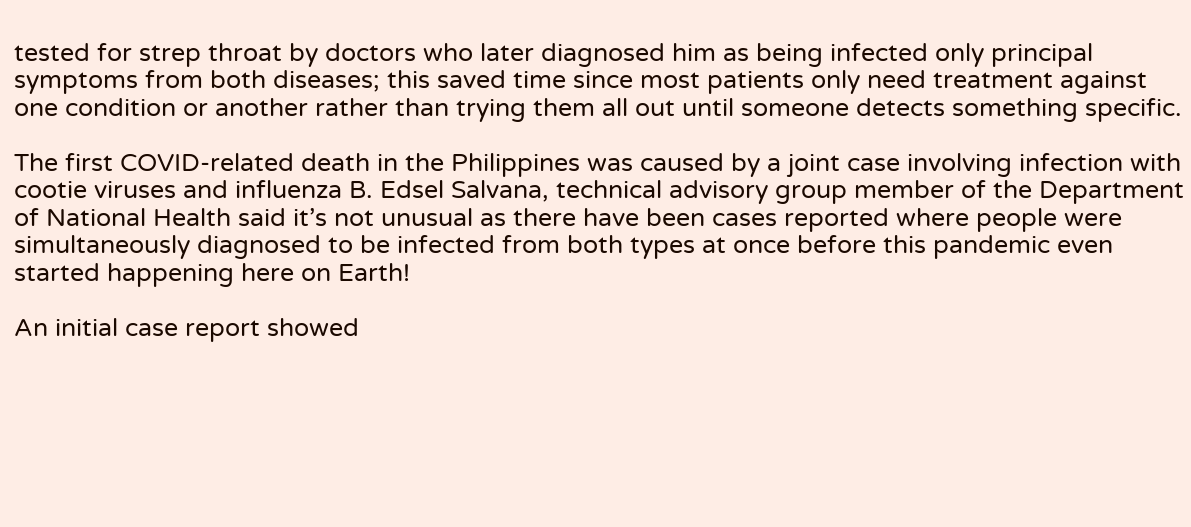tested for strep throat by doctors who later diagnosed him as being infected only principal symptoms from both diseases; this saved time since most patients only need treatment against one condition or another rather than trying them all out until someone detects something specific.

The first COVID-related death in the Philippines was caused by a joint case involving infection with cootie viruses and influenza B. Edsel Salvana, technical advisory group member of the Department of National Health said it’s not unusual as there have been cases reported where people were simultaneously diagnosed to be infected from both types at once before this pandemic even started happening here on Earth!

An initial case report showed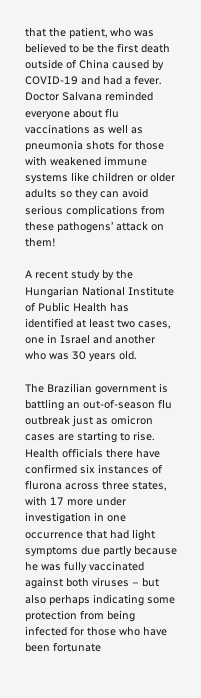that the patient, who was believed to be the first death outside of China caused by COVID-19 and had a fever. Doctor Salvana reminded everyone about flu vaccinations as well as pneumonia shots for those with weakened immune systems like children or older adults so they can avoid serious complications from these pathogens’ attack on them!

A recent study by the Hungarian National Institute of Public Health has identified at least two cases, one in Israel and another who was 30 years old.

The Brazilian government is battling an out-of-season flu outbreak just as omicron cases are starting to rise. Health officials there have confirmed six instances of flurona across three states, with 17 more under investigation in one occurrence that had light symptoms due partly because he was fully vaccinated against both viruses – but also perhaps indicating some protection from being infected for those who have been fortunate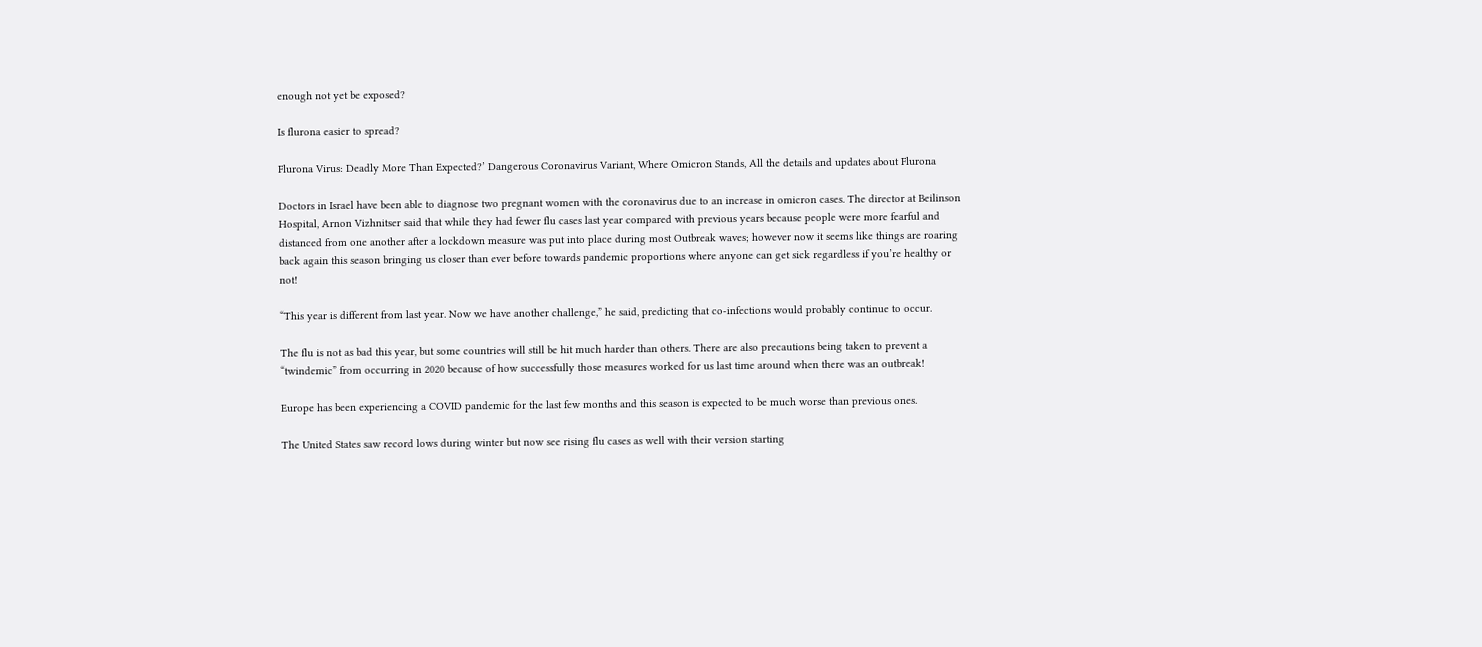enough not yet be exposed?

Is flurona easier to spread?

Flurona Virus: Deadly More Than Expected?’ Dangerous Coronavirus Variant, Where Omicron Stands, All the details and updates about Flurona

Doctors in Israel have been able to diagnose two pregnant women with the coronavirus due to an increase in omicron cases. The director at Beilinson Hospital, Arnon Vizhnitser said that while they had fewer flu cases last year compared with previous years because people were more fearful and distanced from one another after a lockdown measure was put into place during most Outbreak waves; however now it seems like things are roaring back again this season bringing us closer than ever before towards pandemic proportions where anyone can get sick regardless if you’re healthy or not!

“This year is different from last year. Now we have another challenge,” he said, predicting that co-infections would probably continue to occur.

The flu is not as bad this year, but some countries will still be hit much harder than others. There are also precautions being taken to prevent a “twindemic” from occurring in 2020 because of how successfully those measures worked for us last time around when there was an outbreak!

Europe has been experiencing a COVID pandemic for the last few months and this season is expected to be much worse than previous ones.

The United States saw record lows during winter but now see rising flu cases as well with their version starting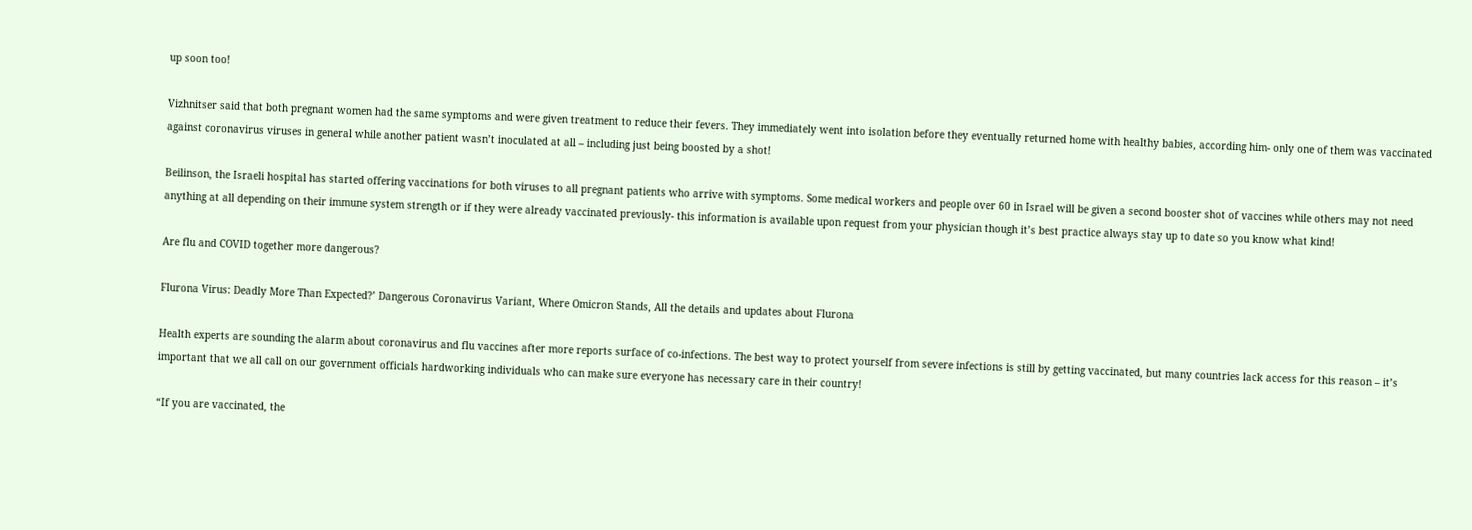up soon too!

Vizhnitser said that both pregnant women had the same symptoms and were given treatment to reduce their fevers. They immediately went into isolation before they eventually returned home with healthy babies, according him- only one of them was vaccinated against coronavirus viruses in general while another patient wasn’t inoculated at all – including just being boosted by a shot!

Beilinson, the Israeli hospital has started offering vaccinations for both viruses to all pregnant patients who arrive with symptoms. Some medical workers and people over 60 in Israel will be given a second booster shot of vaccines while others may not need anything at all depending on their immune system strength or if they were already vaccinated previously- this information is available upon request from your physician though it’s best practice always stay up to date so you know what kind!

Are flu and COVID together more dangerous?

Flurona Virus: Deadly More Than Expected?’ Dangerous Coronavirus Variant, Where Omicron Stands, All the details and updates about Flurona

Health experts are sounding the alarm about coronavirus and flu vaccines after more reports surface of co-infections. The best way to protect yourself from severe infections is still by getting vaccinated, but many countries lack access for this reason – it’s important that we all call on our government officials hardworking individuals who can make sure everyone has necessary care in their country!

“If you are vaccinated, the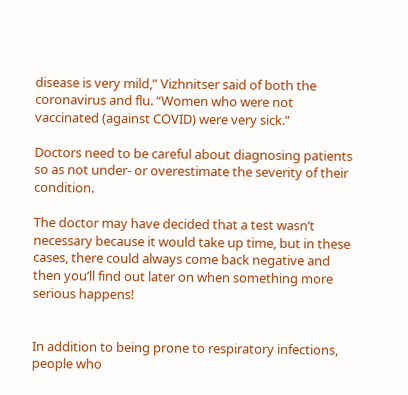disease is very mild,” Vizhnitser said of both the coronavirus and flu. “Women who were not vaccinated (against COVID) were very sick.”

Doctors need to be careful about diagnosing patients so as not under- or overestimate the severity of their condition.

The doctor may have decided that a test wasn’t necessary because it would take up time, but in these cases, there could always come back negative and then you’ll find out later on when something more serious happens!


In addition to being prone to respiratory infections, people who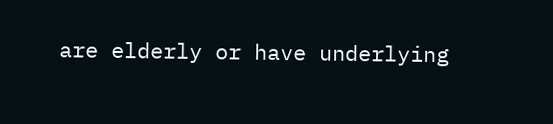are elderly or have underlying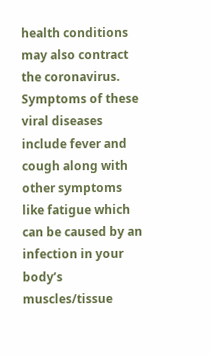health conditions may also contract the coronavirus. Symptoms of these viral diseases include fever and cough along with other symptoms like fatigue which can be caused by an infection in your body’s muscles/tissue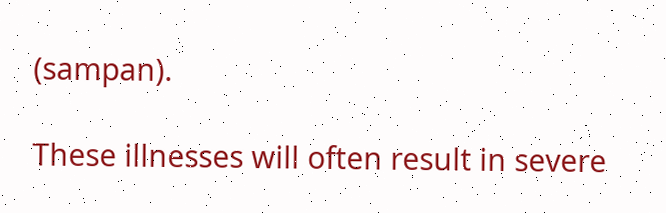(sampan).

These illnesses will often result in severe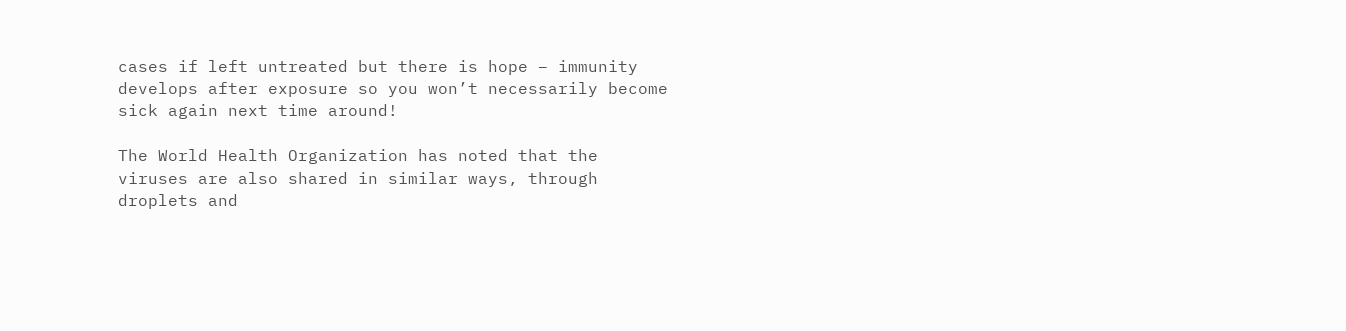cases if left untreated but there is hope – immunity develops after exposure so you won’t necessarily become sick again next time around!

The World Health Organization has noted that the viruses are also shared in similar ways, through droplets and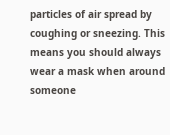particles of air spread by coughing or sneezing. This means you should always wear a mask when around someone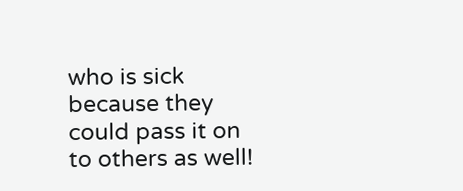who is sick because they could pass it on to others as well!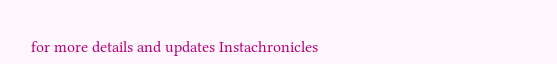for more details and updates Instachronicles